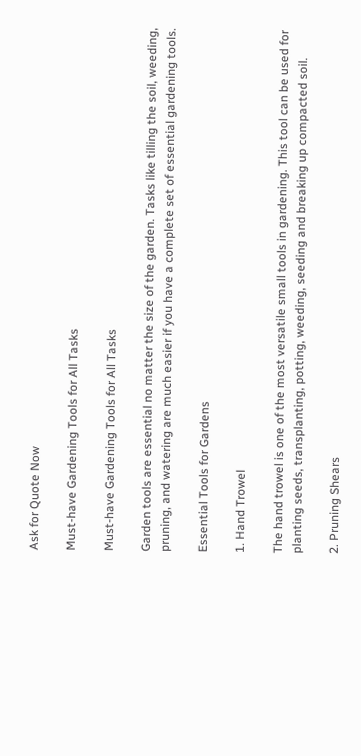Ask for Quote Now

Must-have Gardening Tools for All Tasks

Must-have Gardening Tools for All Tasks

Garden tools are essential no matter the size of the garden. Tasks like tilling the soil, weeding, pruning, and watering are much easier if you have a complete set of essential gardening tools.

Essential Tools for Gardens

1. Hand Trowel

The hand trowel is one of the most versatile small tools in gardening. This tool can be used for planting seeds, transplanting, potting, weeding, seeding and breaking up compacted soil.

2. Pruning Shears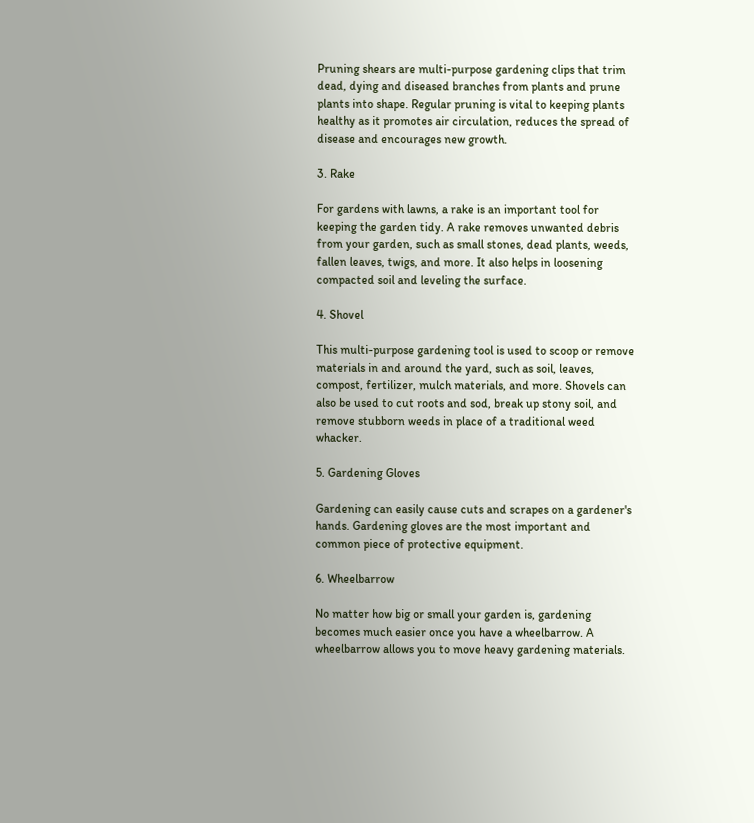Pruning shears are multi-purpose gardening clips that trim dead, dying and diseased branches from plants and prune plants into shape. Regular pruning is vital to keeping plants healthy as it promotes air circulation, reduces the spread of disease and encourages new growth.

3. Rake

For gardens with lawns, a rake is an important tool for keeping the garden tidy. A rake removes unwanted debris from your garden, such as small stones, dead plants, weeds, fallen leaves, twigs, and more. It also helps in loosening compacted soil and leveling the surface.

4. Shovel

This multi-purpose gardening tool is used to scoop or remove materials in and around the yard, such as soil, leaves, compost, fertilizer, mulch materials, and more. Shovels can also be used to cut roots and sod, break up stony soil, and remove stubborn weeds in place of a traditional weed whacker.

5. Gardening Gloves

Gardening can easily cause cuts and scrapes on a gardener's hands. Gardening gloves are the most important and common piece of protective equipment.

6. Wheelbarrow

No matter how big or small your garden is, gardening becomes much easier once you have a wheelbarrow. A wheelbarrow allows you to move heavy gardening materials.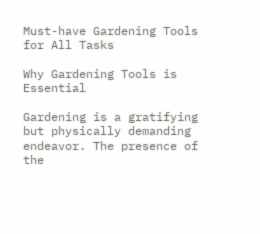Must-have Gardening Tools for All Tasks

Why Gardening Tools is Essential

Gardening is a gratifying but physically demanding endeavor. The presence of the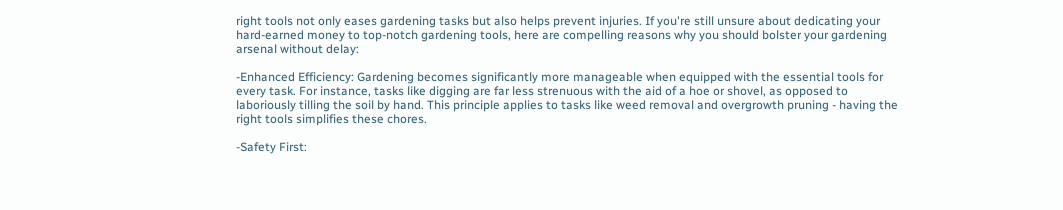right tools not only eases gardening tasks but also helps prevent injuries. If you're still unsure about dedicating your hard-earned money to top-notch gardening tools, here are compelling reasons why you should bolster your gardening arsenal without delay:

-Enhanced Efficiency: Gardening becomes significantly more manageable when equipped with the essential tools for every task. For instance, tasks like digging are far less strenuous with the aid of a hoe or shovel, as opposed to laboriously tilling the soil by hand. This principle applies to tasks like weed removal and overgrowth pruning - having the right tools simplifies these chores.

-Safety First: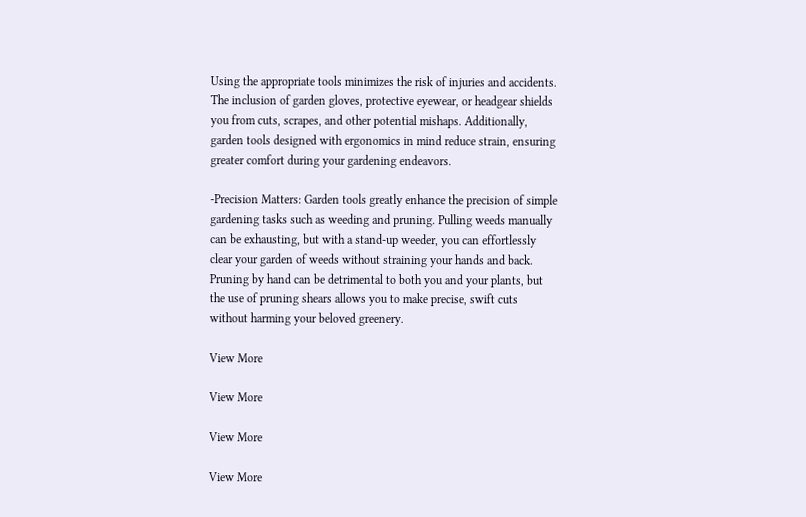Using the appropriate tools minimizes the risk of injuries and accidents. The inclusion of garden gloves, protective eyewear, or headgear shields you from cuts, scrapes, and other potential mishaps. Additionally, garden tools designed with ergonomics in mind reduce strain, ensuring greater comfort during your gardening endeavors.

-Precision Matters: Garden tools greatly enhance the precision of simple gardening tasks such as weeding and pruning. Pulling weeds manually can be exhausting, but with a stand-up weeder, you can effortlessly clear your garden of weeds without straining your hands and back. Pruning by hand can be detrimental to both you and your plants, but the use of pruning shears allows you to make precise, swift cuts without harming your beloved greenery.

View More

View More

View More

View More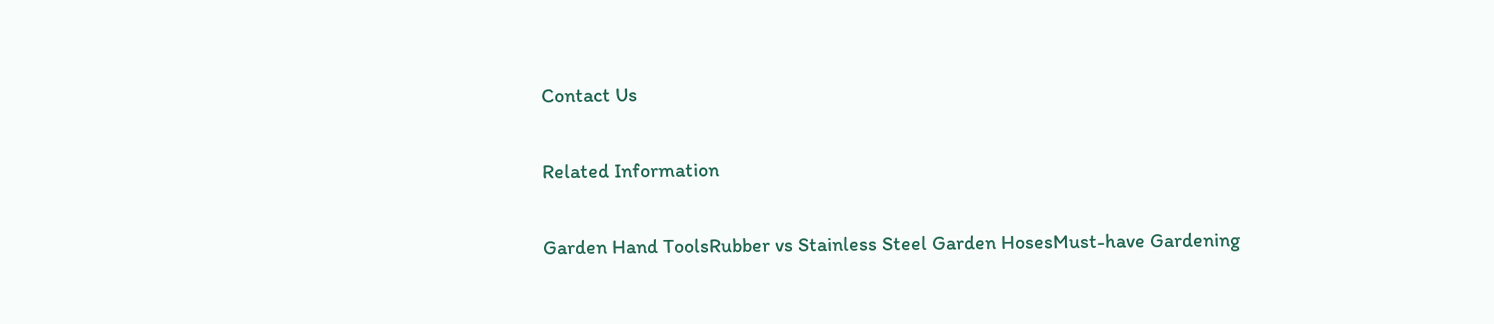Contact Us

Related Information

Garden Hand ToolsRubber vs Stainless Steel Garden HosesMust-have Gardening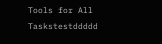Tools for All Taskstestddddd